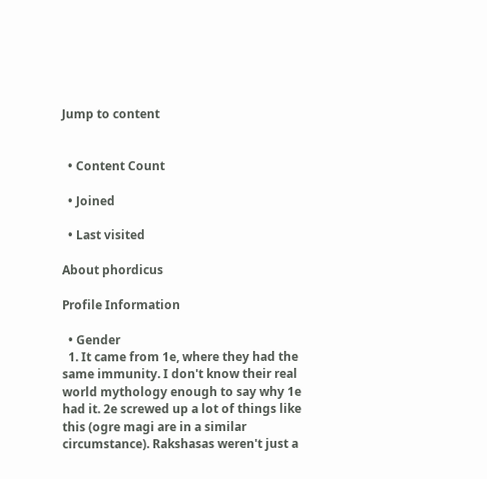Jump to content


  • Content Count

  • Joined

  • Last visited

About phordicus

Profile Information

  • Gender
  1. It came from 1e, where they had the same immunity. I don't know their real world mythology enough to say why 1e had it. 2e screwed up a lot of things like this (ogre magi are in a similar circumstance). Rakshasas weren't just a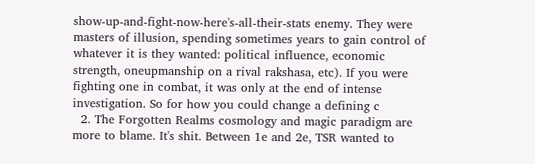show-up-and-fight-now-here's-all-their-stats enemy. They were masters of illusion, spending sometimes years to gain control of whatever it is they wanted: political influence, economic strength, oneupmanship on a rival rakshasa, etc). If you were fighting one in combat, it was only at the end of intense investigation. So for how you could change a defining c
  2. The Forgotten Realms cosmology and magic paradigm are more to blame. It's shit. Between 1e and 2e, TSR wanted to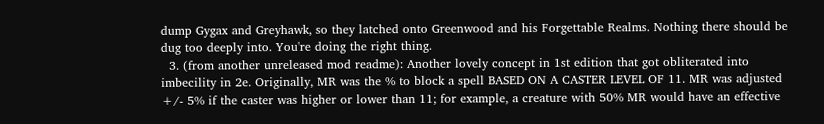dump Gygax and Greyhawk, so they latched onto Greenwood and his Forgettable Realms. Nothing there should be dug too deeply into. You're doing the right thing.
  3. (from another unreleased mod readme): Another lovely concept in 1st edition that got obliterated into imbecility in 2e. Originally, MR was the % to block a spell BASED ON A CASTER LEVEL OF 11. MR was adjusted +/- 5% if the caster was higher or lower than 11; for example, a creature with 50% MR would have an effective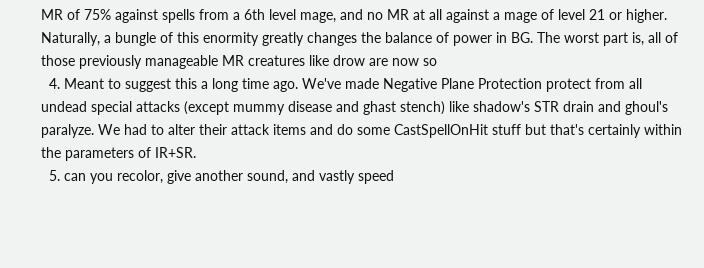MR of 75% against spells from a 6th level mage, and no MR at all against a mage of level 21 or higher. Naturally, a bungle of this enormity greatly changes the balance of power in BG. The worst part is, all of those previously manageable MR creatures like drow are now so
  4. Meant to suggest this a long time ago. We've made Negative Plane Protection protect from all undead special attacks (except mummy disease and ghast stench) like shadow's STR drain and ghoul's paralyze. We had to alter their attack items and do some CastSpellOnHit stuff but that's certainly within the parameters of IR+SR.
  5. can you recolor, give another sound, and vastly speed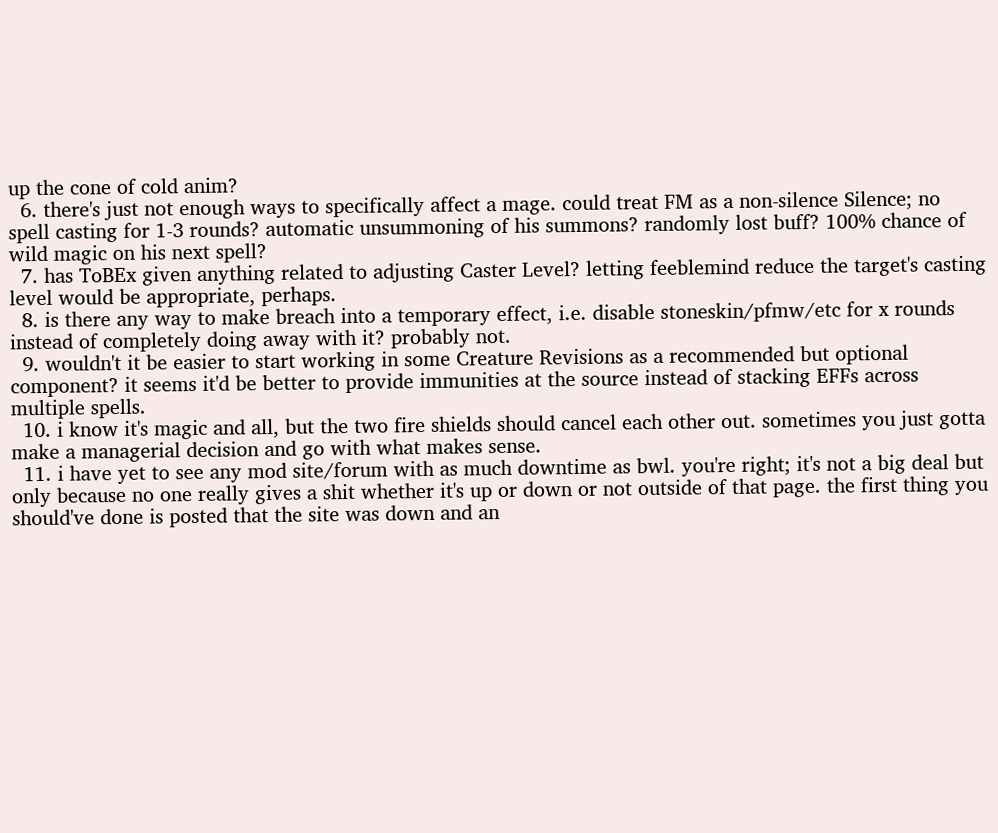up the cone of cold anim?
  6. there's just not enough ways to specifically affect a mage. could treat FM as a non-silence Silence; no spell casting for 1-3 rounds? automatic unsummoning of his summons? randomly lost buff? 100% chance of wild magic on his next spell?
  7. has ToBEx given anything related to adjusting Caster Level? letting feeblemind reduce the target's casting level would be appropriate, perhaps.
  8. is there any way to make breach into a temporary effect, i.e. disable stoneskin/pfmw/etc for x rounds instead of completely doing away with it? probably not.
  9. wouldn't it be easier to start working in some Creature Revisions as a recommended but optional component? it seems it'd be better to provide immunities at the source instead of stacking EFFs across multiple spells.
  10. i know it's magic and all, but the two fire shields should cancel each other out. sometimes you just gotta make a managerial decision and go with what makes sense.
  11. i have yet to see any mod site/forum with as much downtime as bwl. you're right; it's not a big deal but only because no one really gives a shit whether it's up or down or not outside of that page. the first thing you should've done is posted that the site was down and an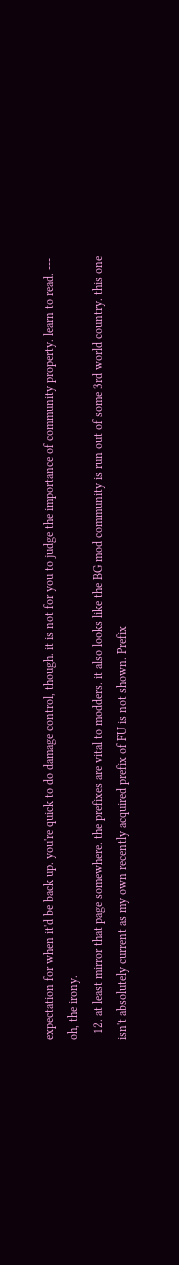expectation for when it'd be back up. you're quick to do damage control, though. it is not for you to judge the importance of community property. learn to read. --- oh, the irony.
  12. at least mirror that page somewhere. the prefixes are vital to modders. it also looks like the BG mod community is run out of some 3rd world country. this one isn't absolutely current as my own recently acquired prefix of FU is not shown. Prefix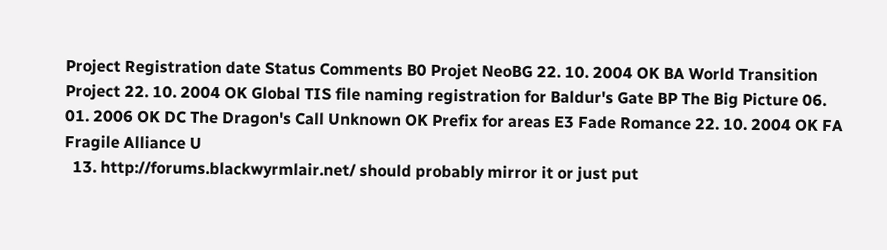Project Registration date Status Comments B0 Projet NeoBG 22. 10. 2004 OK BA World Transition Project 22. 10. 2004 OK Global TIS file naming registration for Baldur's Gate BP The Big Picture 06. 01. 2006 OK DC The Dragon's Call Unknown OK Prefix for areas E3 Fade Romance 22. 10. 2004 OK FA Fragile Alliance U
  13. http://forums.blackwyrmlair.net/ should probably mirror it or just put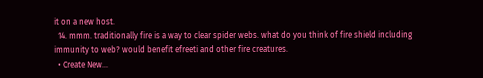it on a new host.
  14. mmm. traditionally fire is a way to clear spider webs. what do you think of fire shield including immunity to web? would benefit efreeti and other fire creatures.
  • Create New...